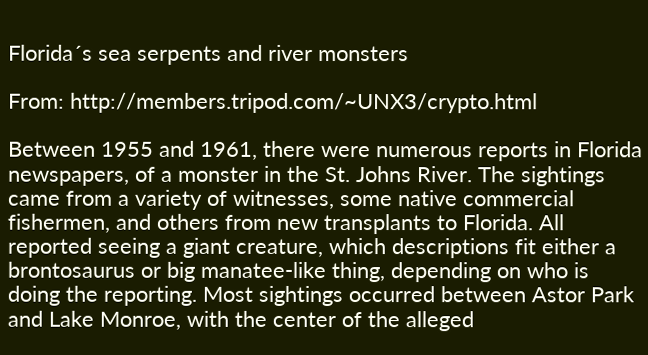Florida´s sea serpents and river monsters

From: http://members.tripod.com/~UNX3/crypto.html

Between 1955 and 1961, there were numerous reports in Florida newspapers, of a monster in the St. Johns River. The sightings came from a variety of witnesses, some native commercial fishermen, and others from new transplants to Florida. All reported seeing a giant creature, which descriptions fit either a brontosaurus or big manatee-like thing, depending on who is doing the reporting. Most sightings occurred between Astor Park and Lake Monroe, with the center of the alleged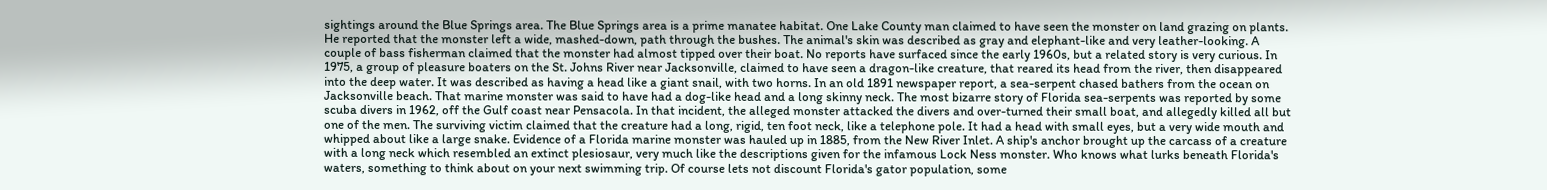sightings around the Blue Springs area. The Blue Springs area is a prime manatee habitat. One Lake County man claimed to have seen the monster on land grazing on plants. He reported that the monster left a wide, mashed-down, path through the bushes. The animal's skin was described as gray and elephant-like and very leather-looking. A couple of bass fisherman claimed that the monster had almost tipped over their boat. No reports have surfaced since the early 1960s, but a related story is very curious. In 1975, a group of pleasure boaters on the St. Johns River near Jacksonville, claimed to have seen a dragon-like creature, that reared its head from the river, then disappeared into the deep water. It was described as having a head like a giant snail, with two horns. In an old 1891 newspaper report, a sea-serpent chased bathers from the ocean on Jacksonville beach. That marine monster was said to have had a dog-like head and a long skinny neck. The most bizarre story of Florida sea-serpents was reported by some scuba divers in 1962, off the Gulf coast near Pensacola. In that incident, the alleged monster attacked the divers and over-turned their small boat, and allegedly killed all but one of the men. The surviving victim claimed that the creature had a long, rigid, ten foot neck, like a telephone pole. It had a head with small eyes, but a very wide mouth and whipped about like a large snake. Evidence of a Florida marine monster was hauled up in 1885, from the New River Inlet. A ship's anchor brought up the carcass of a creature with a long neck which resembled an extinct plesiosaur, very much like the descriptions given for the infamous Lock Ness monster. Who knows what lurks beneath Florida's waters, something to think about on your next swimming trip. Of course lets not discount Florida's gator population, some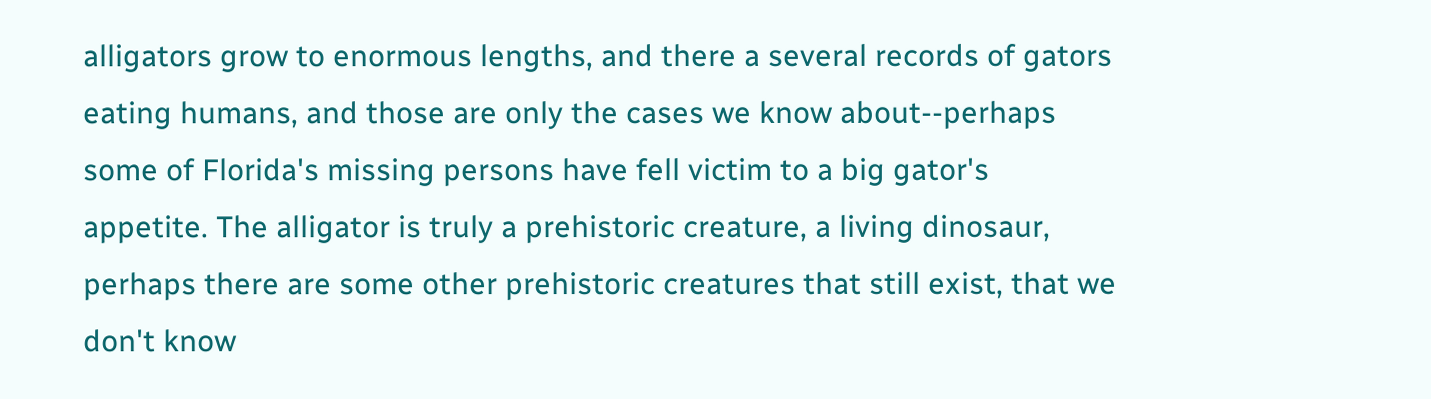alligators grow to enormous lengths, and there a several records of gators eating humans, and those are only the cases we know about--perhaps some of Florida's missing persons have fell victim to a big gator's appetite. The alligator is truly a prehistoric creature, a living dinosaur, perhaps there are some other prehistoric creatures that still exist, that we don't know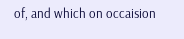of, and which on occaision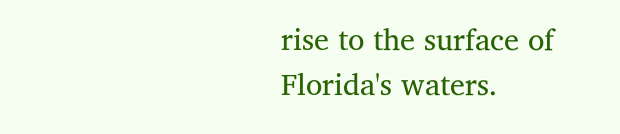rise to the surface of Florida's waters.